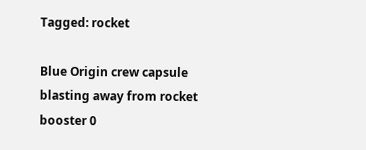Tagged: rocket

Blue Origin crew capsule blasting away from rocket booster 0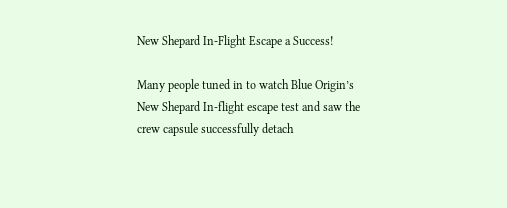New Shepard In-Flight Escape a Success!

Many people tuned in to watch Blue Origin’s New Shepard In-flight escape test and saw the crew capsule successfully detach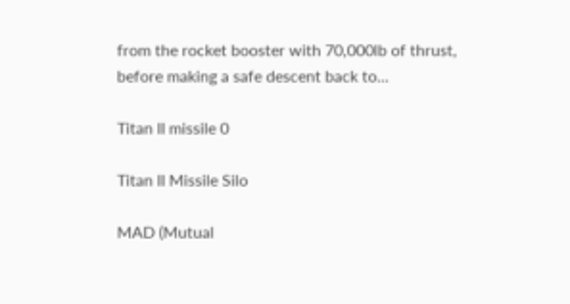from the rocket booster with 70,000lb of thrust, before making a safe descent back to...

Titan II missile 0

Titan II Missile Silo

MAD (Mutual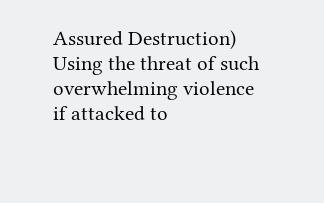Assured Destruction) Using the threat of such overwhelming violence if attacked to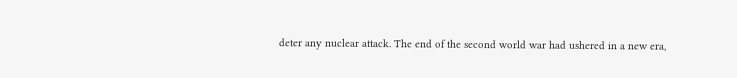deter any nuclear attack. The end of the second world war had ushered in a new era,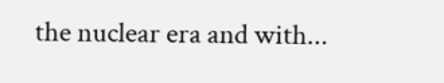the nuclear era and with...